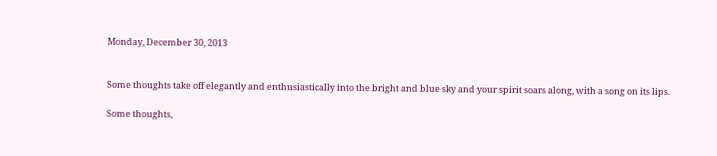Monday, December 30, 2013


Some thoughts take off elegantly and enthusiastically into the bright and blue sky and your spirit soars along, with a song on its lips.

Some thoughts,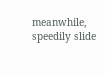meanwhile, speedily slide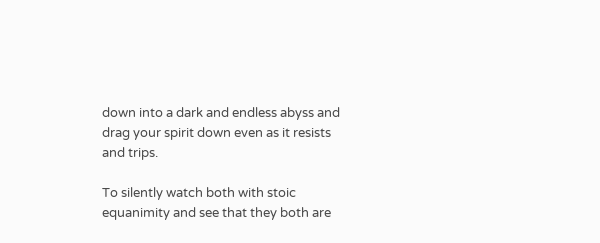down into a dark and endless abyss and drag your spirit down even as it resists and trips.

To silently watch both with stoic equanimity and see that they both are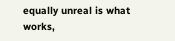equally unreal is what works,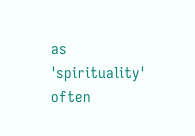as 'spirituality' often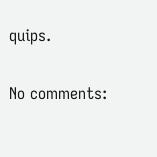quips.

No comments: